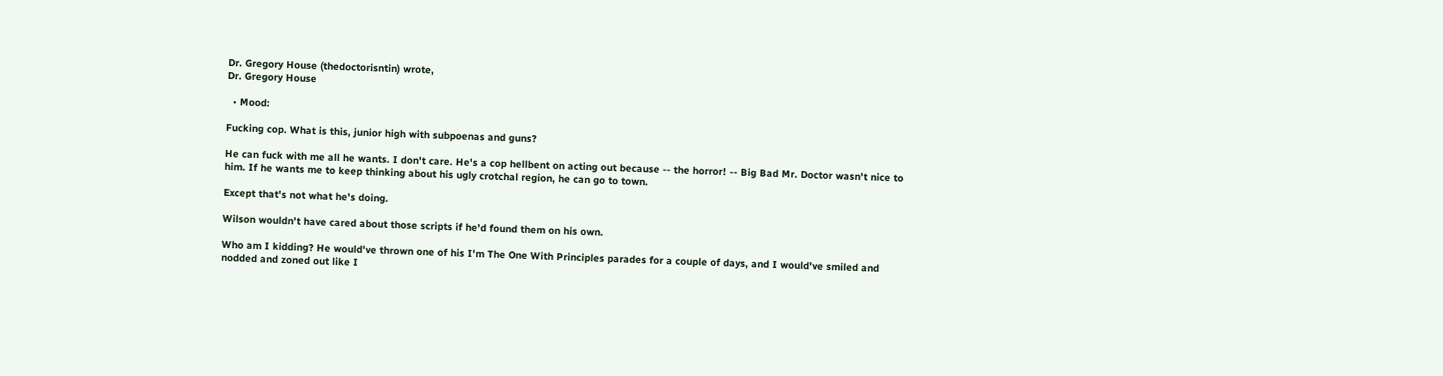Dr. Gregory House (thedoctorisntin) wrote,
Dr. Gregory House

  • Mood:

Fucking cop. What is this, junior high with subpoenas and guns?

He can fuck with me all he wants. I don't care. He's a cop hellbent on acting out because -- the horror! -- Big Bad Mr. Doctor wasn't nice to him. If he wants me to keep thinking about his ugly crotchal region, he can go to town.

Except that's not what he's doing.

Wilson wouldn't have cared about those scripts if he'd found them on his own.

Who am I kidding? He would've thrown one of his I'm The One With Principles parades for a couple of days, and I would've smiled and nodded and zoned out like I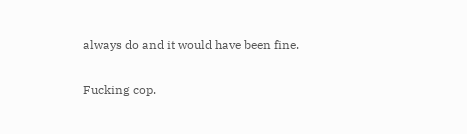always do and it would have been fine.

Fucking cop.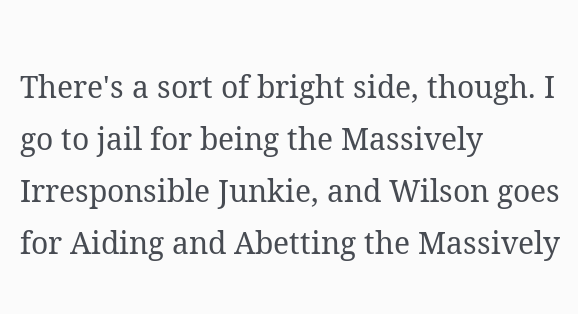There's a sort of bright side, though. I go to jail for being the Massively Irresponsible Junkie, and Wilson goes for Aiding and Abetting the Massively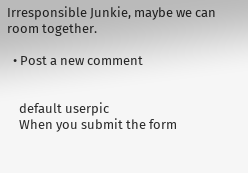Irresponsible Junkie, maybe we can room together.

  • Post a new comment


    default userpic
    When you submit the form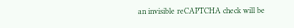an invisible reCAPTCHA check will be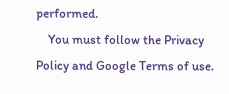performed.
    You must follow the Privacy Policy and Google Terms of use.